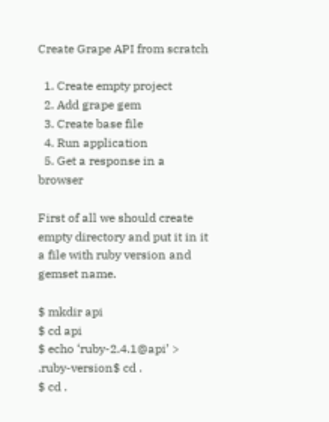Create Grape API from scratch

  1. Create empty project
  2. Add grape gem
  3. Create base file
  4. Run application
  5. Get a response in a browser

First of all we should create empty directory and put it in it a file with ruby version and gemset name.

$ mkdir api
$ cd api
$ echo ‘ruby-2.4.1@api’ > .ruby-version$ cd .
$ cd .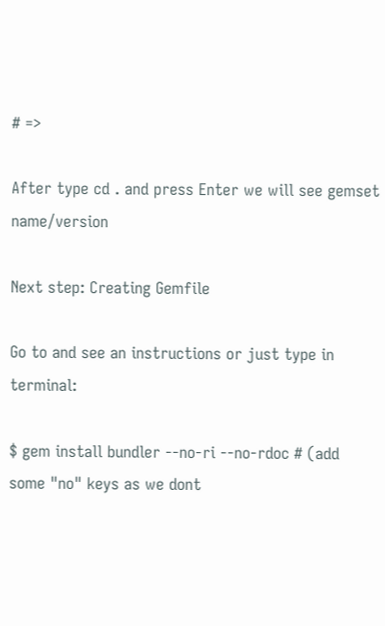# =>

After type cd . and press Enter we will see gemset name/version

Next step: Creating Gemfile

Go to and see an instructions or just type in terminal:

$ gem install bundler --no-ri --no-rdoc # (add some "no" keys as we dont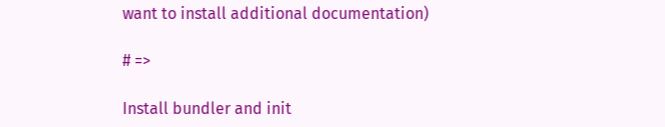want to install additional documentation)

# =>

Install bundler and init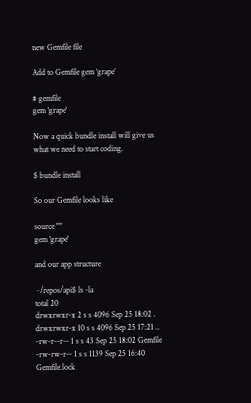new Gemfile file

Add to Gemfile gem ‘grape’

# gemfile
gem 'grape'

Now a quick bundle install will give us what we need to start coding.

$ bundle install

So our Gemfile looks like

source ""
gem 'grape'

and our app structure

~/repos/api$ ls -la
total 20
drwxrwxr-x 2 s s 4096 Sep 25 18:02 .
drwxrwxr-x 10 s s 4096 Sep 25 17:21 ..
-rw-r--r-- 1 s s 43 Sep 25 18:02 Gemfile
-rw-rw-r-- 1 s s 1139 Sep 25 16:40 Gemfile.lock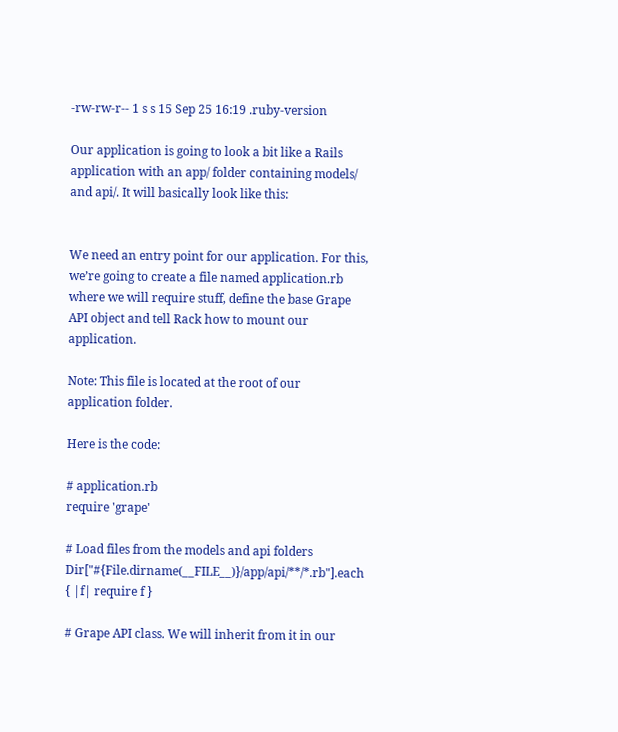-rw-rw-r-- 1 s s 15 Sep 25 16:19 .ruby-version

Our application is going to look a bit like a Rails application with an app/ folder containing models/ and api/. It will basically look like this:


We need an entry point for our application. For this, we’re going to create a file named application.rb where we will require stuff, define the base Grape API object and tell Rack how to mount our application.

Note: This file is located at the root of our application folder.

Here is the code:

# application.rb
require 'grape'

# Load files from the models and api folders
Dir["#{File.dirname(__FILE__)}/app/api/**/*.rb"].each { |f| require f }

# Grape API class. We will inherit from it in our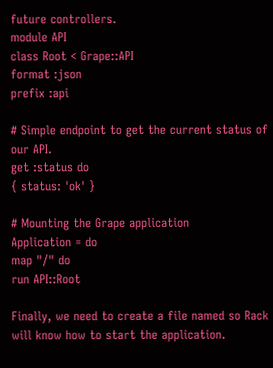future controllers.
module API
class Root < Grape::API
format :json
prefix :api

# Simple endpoint to get the current status of our API.
get :status do
{ status: 'ok' }

# Mounting the Grape application
Application = do
map "/" do
run API::Root

Finally, we need to create a file named so Rack will know how to start the application.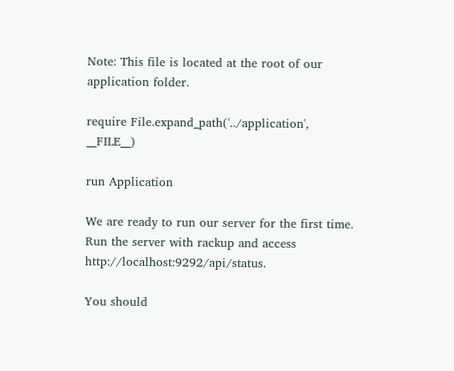Note: This file is located at the root of our application folder.

require File.expand_path('../application', __FILE__)

run Application

We are ready to run our server for the first time. Run the server with rackup and access http://localhost:9292/api/status.

You should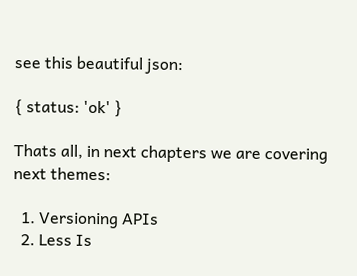see this beautiful json:

{ status: 'ok' }

Thats all, in next chapters we are covering next themes:

  1. Versioning APIs
  2. Less Is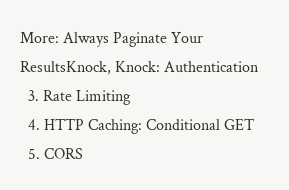More: Always Paginate Your ResultsKnock, Knock: Authentication
  3. Rate Limiting
  4. HTTP Caching: Conditional GET
  5. CORS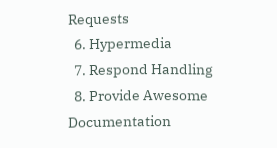Requests
  6. Hypermedia
  7. Respond Handling
  8. Provide Awesome Documentation